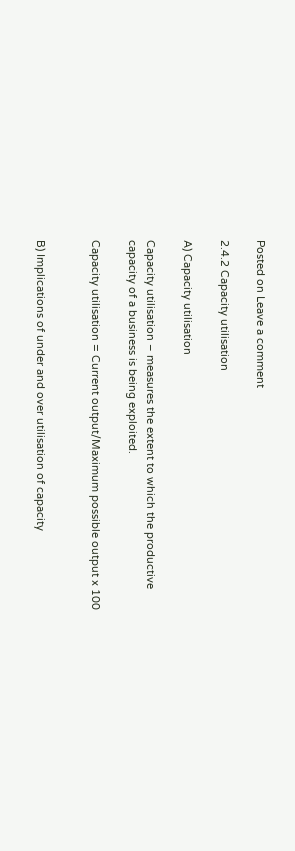Posted on Leave a comment

2.4.2 Capacity utilisation

A) Capacity utilisation

Capacity utilisation – measures the extent to which the productive capacity of a business is being exploited.

Capacity utilisation = Current output/Maximum possible output x 100


B) Implications of under and over utilisation of capacity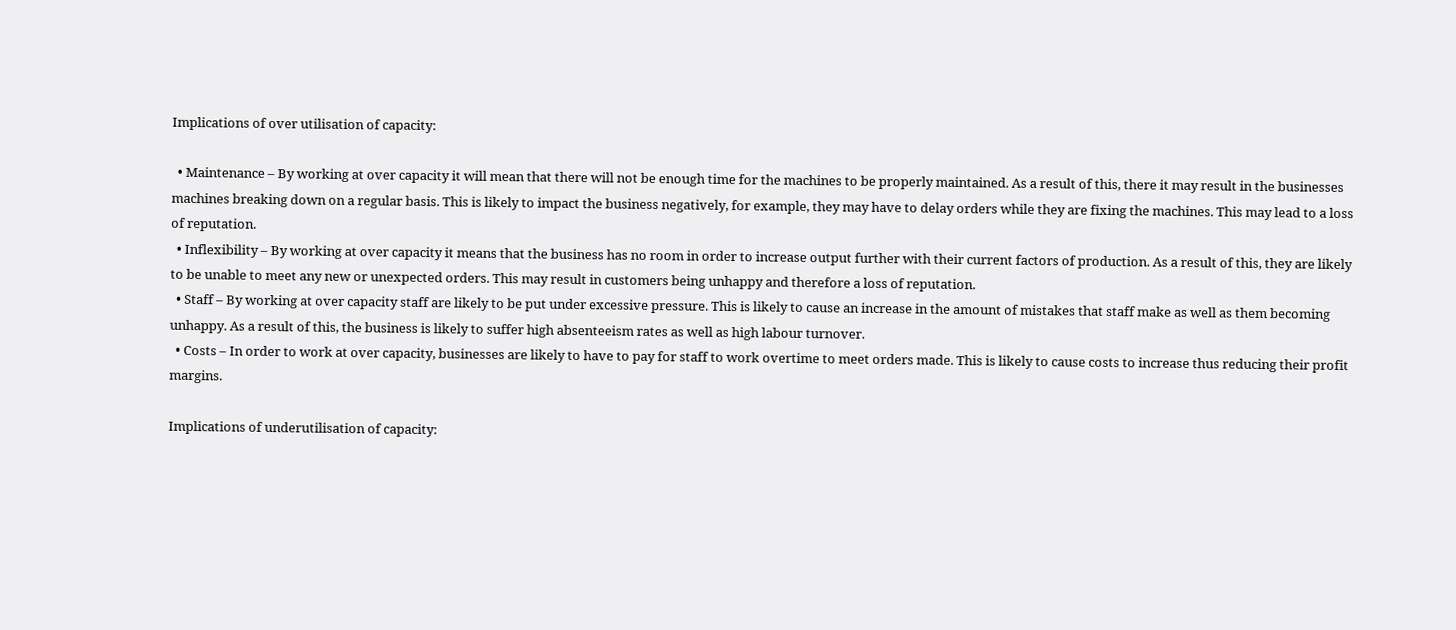Implications of over utilisation of capacity:

  • Maintenance – By working at over capacity it will mean that there will not be enough time for the machines to be properly maintained. As a result of this, there it may result in the businesses machines breaking down on a regular basis. This is likely to impact the business negatively, for example, they may have to delay orders while they are fixing the machines. This may lead to a loss of reputation.
  • Inflexibility – By working at over capacity it means that the business has no room in order to increase output further with their current factors of production. As a result of this, they are likely to be unable to meet any new or unexpected orders. This may result in customers being unhappy and therefore a loss of reputation.
  • Staff – By working at over capacity staff are likely to be put under excessive pressure. This is likely to cause an increase in the amount of mistakes that staff make as well as them becoming unhappy. As a result of this, the business is likely to suffer high absenteeism rates as well as high labour turnover.
  • Costs – In order to work at over capacity, businesses are likely to have to pay for staff to work overtime to meet orders made. This is likely to cause costs to increase thus reducing their profit margins.

Implications of underutilisation of capacity: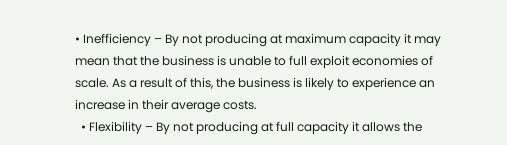• Inefficiency – By not producing at maximum capacity it may mean that the business is unable to full exploit economies of scale. As a result of this, the business is likely to experience an increase in their average costs.
  • Flexibility – By not producing at full capacity it allows the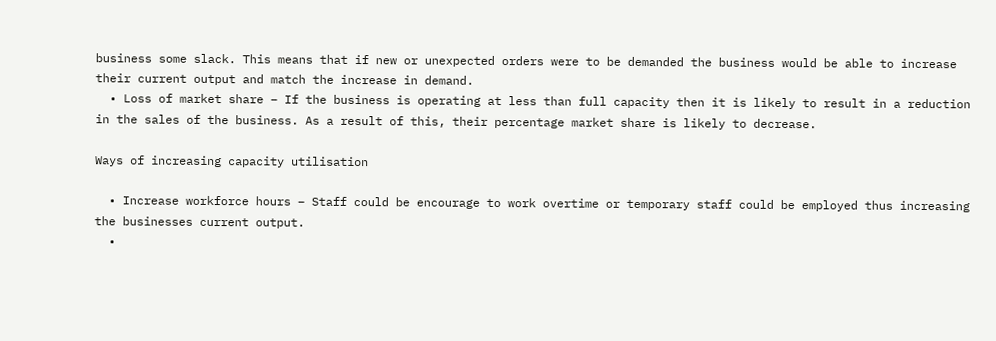business some slack. This means that if new or unexpected orders were to be demanded the business would be able to increase their current output and match the increase in demand.
  • Loss of market share – If the business is operating at less than full capacity then it is likely to result in a reduction in the sales of the business. As a result of this, their percentage market share is likely to decrease.

Ways of increasing capacity utilisation

  • Increase workforce hours – Staff could be encourage to work overtime or temporary staff could be employed thus increasing the businesses current output.
  •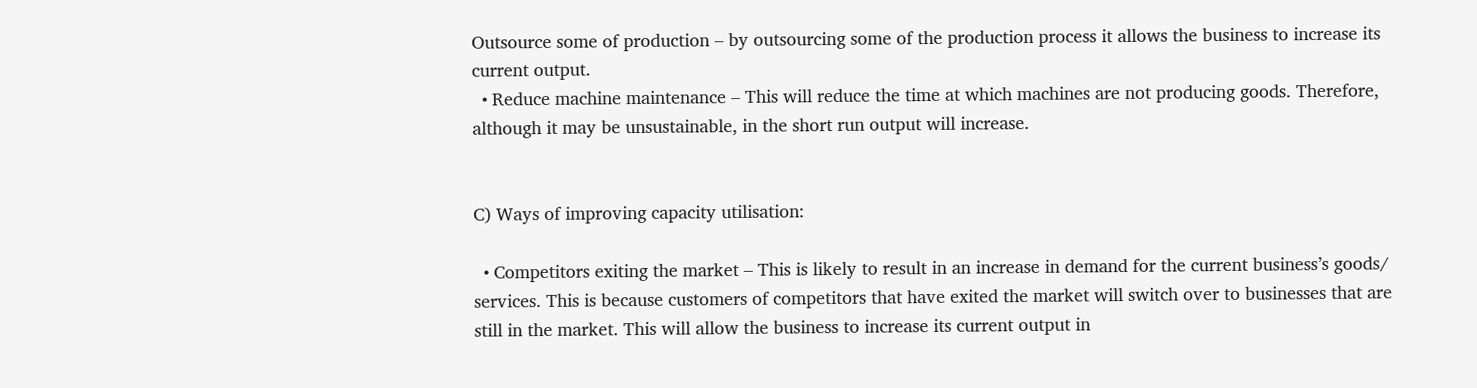Outsource some of production – by outsourcing some of the production process it allows the business to increase its current output.
  • Reduce machine maintenance – This will reduce the time at which machines are not producing goods. Therefore, although it may be unsustainable, in the short run output will increase.


C) Ways of improving capacity utilisation:

  • Competitors exiting the market – This is likely to result in an increase in demand for the current business’s goods/ services. This is because customers of competitors that have exited the market will switch over to businesses that are still in the market. This will allow the business to increase its current output in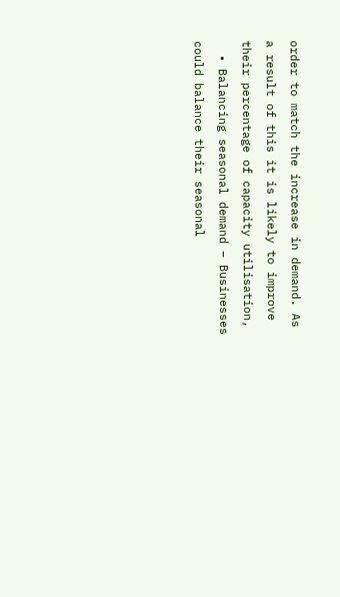order to match the increase in demand. As a result of this it is likely to improve their percentage of capacity utilisation,
  • Balancing seasonal demand – Businesses could balance their seasonal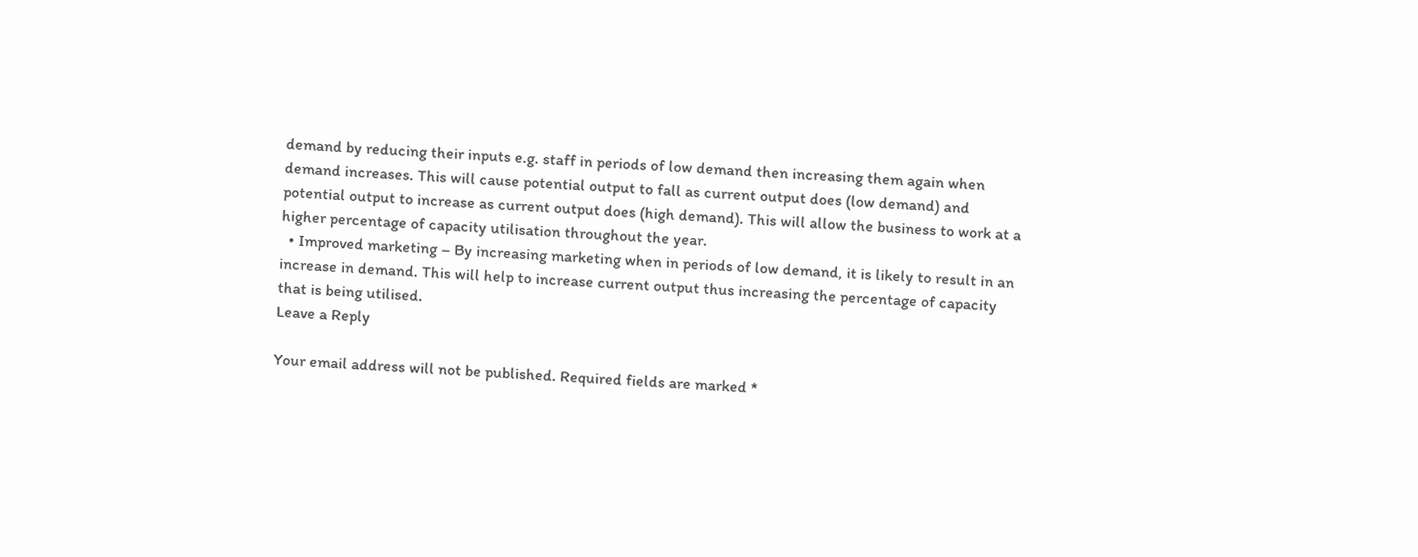demand by reducing their inputs e.g. staff in periods of low demand then increasing them again when demand increases. This will cause potential output to fall as current output does (low demand) and potential output to increase as current output does (high demand). This will allow the business to work at a higher percentage of capacity utilisation throughout the year.
  • Improved marketing – By increasing marketing when in periods of low demand, it is likely to result in an increase in demand. This will help to increase current output thus increasing the percentage of capacity that is being utilised.
Leave a Reply

Your email address will not be published. Required fields are marked *